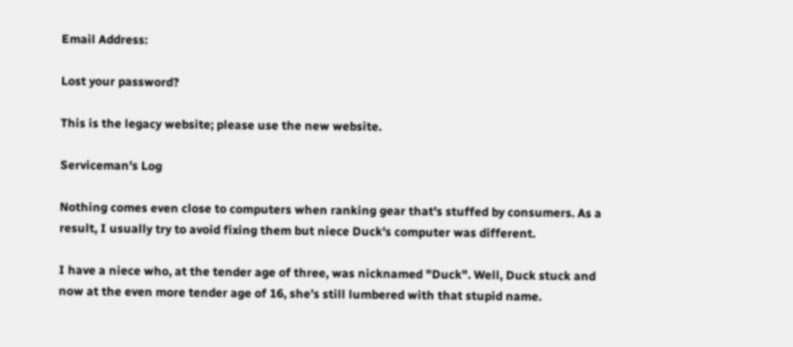Email Address:

Lost your password?

This is the legacy website; please use the new website.

Serviceman's Log

Nothing comes even close to computers when ranking gear that's stuffed by consumers. As a result, I usually try to avoid fixing them but niece Duck's computer was different.

I have a niece who, at the tender age of three, was nicknamed "Duck". Well, Duck stuck and now at the even more tender age of 16, she’s still lumbered with that stupid name.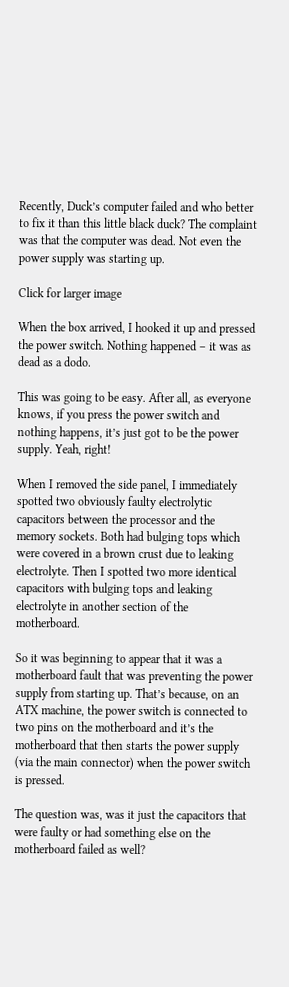Recently, Duck’s computer failed and who better to fix it than this little black duck? The complaint was that the computer was dead. Not even the power supply was starting up.

Click for larger image

When the box arrived, I hooked it up and pressed the power switch. Nothing happened – it was as dead as a dodo.

This was going to be easy. After all, as everyone knows, if you press the power switch and nothing happens, it’s just got to be the power supply. Yeah, right!

When I removed the side panel, I immediately spotted two obviously faulty electrolytic capacitors between the processor and the memory sockets. Both had bulging tops which were covered in a brown crust due to leaking electrolyte. Then I spotted two more identical capacitors with bulging tops and leaking electrolyte in another section of the motherboard.

So it was beginning to appear that it was a motherboard fault that was preventing the power supply from starting up. That’s because, on an ATX machine, the power switch is connected to two pins on the motherboard and it’s the motherboard that then starts the power supply (via the main connector) when the power switch is pressed.

The question was, was it just the capacitors that were faulty or had something else on the motherboard failed as well?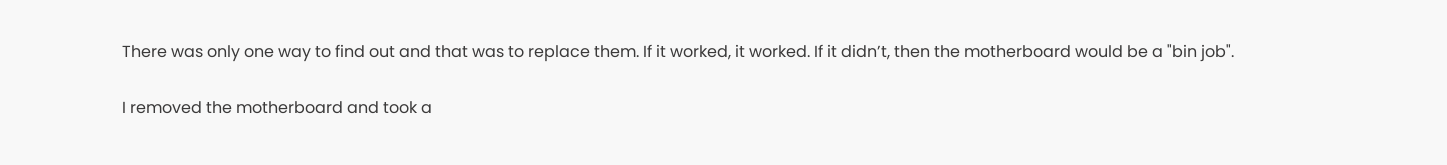There was only one way to find out and that was to replace them. If it worked, it worked. If it didn’t, then the motherboard would be a "bin job".

I removed the motherboard and took a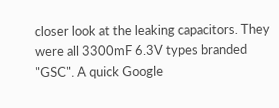closer look at the leaking capacitors. They were all 3300mF 6.3V types branded "GSC". A quick Google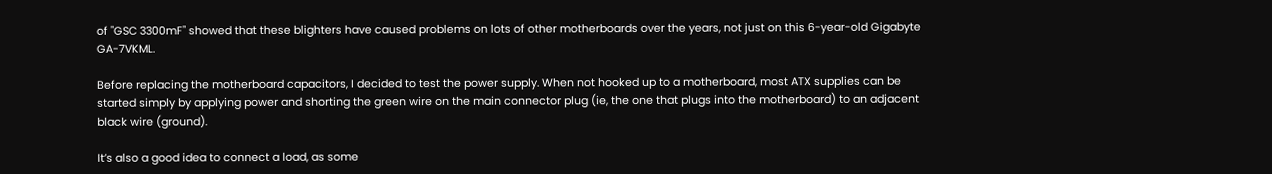of "GSC 3300mF" showed that these blighters have caused problems on lots of other motherboards over the years, not just on this 6-year-old Gigabyte GA-7VKML.

Before replacing the motherboard capacitors, I decided to test the power supply. When not hooked up to a motherboard, most ATX supplies can be started simply by applying power and shorting the green wire on the main connector plug (ie, the one that plugs into the motherboard) to an adjacent black wire (ground).

It’s also a good idea to connect a load, as some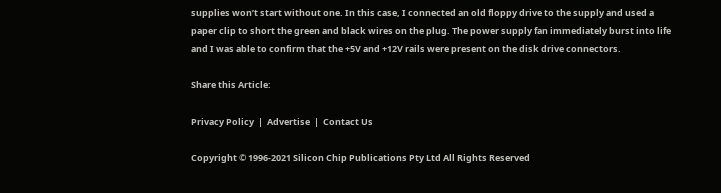supplies won’t start without one. In this case, I connected an old floppy drive to the supply and used a paper clip to short the green and black wires on the plug. The power supply fan immediately burst into life and I was able to confirm that the +5V and +12V rails were present on the disk drive connectors.

Share this Article:

Privacy Policy  |  Advertise  |  Contact Us

Copyright © 1996-2021 Silicon Chip Publications Pty Ltd All Rights Reserved